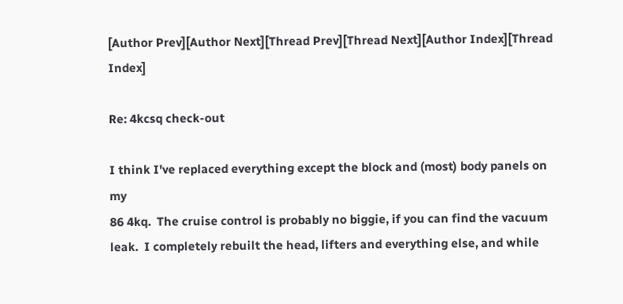[Author Prev][Author Next][Thread Prev][Thread Next][Author Index][Thread Index]

Re: 4kcsq check-out

I think I've replaced everything except the block and (most) body panels on my
86 4kq.  The cruise control is probably no biggie, if you can find the vacuum
leak.  I completely rebuilt the head, lifters and everything else, and while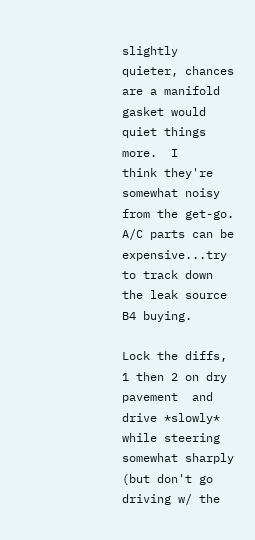slightly quieter, chances are a manifold gasket would quiet things more.  I
think they're somewhat noisy from the get-go.  A/C parts can be
expensive...try to track down the leak source B4 buying.

Lock the diffs, 1 then 2 on dry pavement  and drive *slowly* while steering
somewhat sharply (but don't go driving w/ the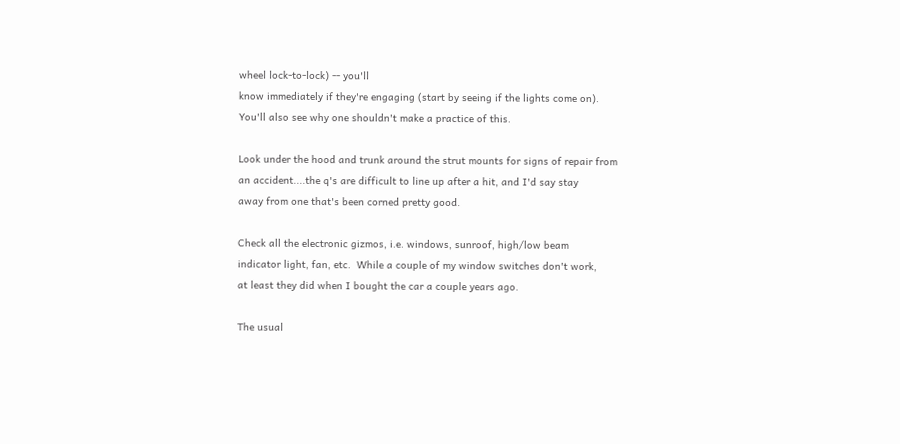wheel lock-to-lock) -- you'll
know immediately if they're engaging (start by seeing if the lights come on).
You'll also see why one shouldn't make a practice of this.

Look under the hood and trunk around the strut mounts for signs of repair from
an accident....the q's are difficult to line up after a hit, and I'd say stay
away from one that's been corned pretty good.

Check all the electronic gizmos, i.e. windows, sunroof, high/low beam
indicator light, fan, etc.  While a couple of my window switches don't work,
at least they did when I bought the car a couple years ago.

The usual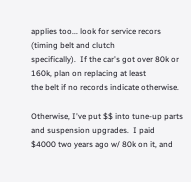applies too... look for service recors (timing belt and clutch
specifically).  If the car's got over 80k or 160k, plan on replacing at least
the belt if no records indicate otherwise.

Otherwise, I've put $$ into tune-up parts and suspension upgrades.  I paid
$4000 two years ago w/ 80k on it, and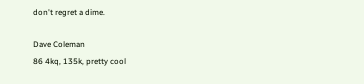don't regret a dime.

Dave Coleman
86 4kq, 135k, pretty cool